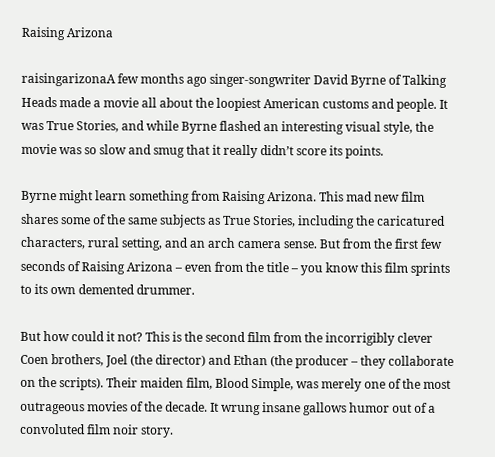Raising Arizona

raisingarizonaA few months ago singer-songwriter David Byrne of Talking Heads made a movie all about the loopiest American customs and people. It was True Stories, and while Byrne flashed an interesting visual style, the movie was so slow and smug that it really didn’t score its points.

Byrne might learn something from Raising Arizona. This mad new film shares some of the same subjects as True Stories, including the caricatured characters, rural setting, and an arch camera sense. But from the first few seconds of Raising Arizona – even from the title – you know this film sprints to its own demented drummer.

But how could it not? This is the second film from the incorrigibly clever Coen brothers, Joel (the director) and Ethan (the producer – they collaborate on the scripts). Their maiden film, Blood Simple, was merely one of the most outrageous movies of the decade. It wrung insane gallows humor out of a convoluted film noir story.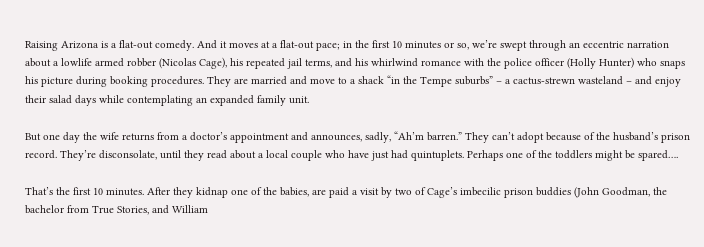Raising Arizona is a flat-out comedy. And it moves at a flat-out pace; in the first 10 minutes or so, we’re swept through an eccentric narration about a lowlife armed robber (Nicolas Cage), his repeated jail terms, and his whirlwind romance with the police officer (Holly Hunter) who snaps his picture during booking procedures. They are married and move to a shack “in the Tempe suburbs” – a cactus-strewn wasteland – and enjoy their salad days while contemplating an expanded family unit.

But one day the wife returns from a doctor’s appointment and announces, sadly, “Ah’m barren.” They can’t adopt because of the husband’s prison record. They’re disconsolate, until they read about a local couple who have just had quintuplets. Perhaps one of the toddlers might be spared….

That’s the first 10 minutes. After they kidnap one of the babies, are paid a visit by two of Cage’s imbecilic prison buddies (John Goodman, the bachelor from True Stories, and William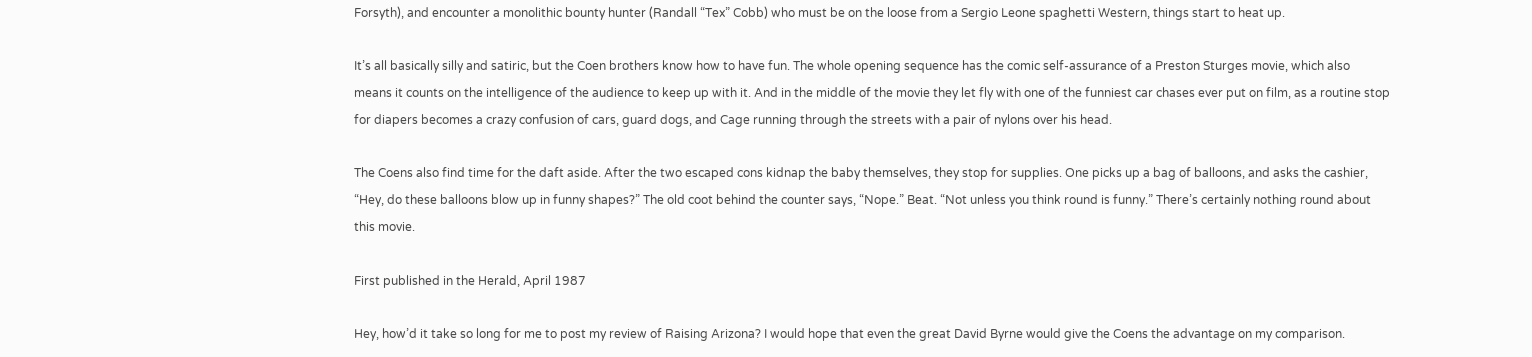Forsyth), and encounter a monolithic bounty hunter (Randall “Tex” Cobb) who must be on the loose from a Sergio Leone spaghetti Western, things start to heat up.

It’s all basically silly and satiric, but the Coen brothers know how to have fun. The whole opening sequence has the comic self-assurance of a Preston Sturges movie, which also means it counts on the intelligence of the audience to keep up with it. And in the middle of the movie they let fly with one of the funniest car chases ever put on film, as a routine stop for diapers becomes a crazy confusion of cars, guard dogs, and Cage running through the streets with a pair of nylons over his head.

The Coens also find time for the daft aside. After the two escaped cons kidnap the baby themselves, they stop for supplies. One picks up a bag of balloons, and asks the cashier, “Hey, do these balloons blow up in funny shapes?” The old coot behind the counter says, “Nope.” Beat. “Not unless you think round is funny.” There’s certainly nothing round about this movie.

First published in the Herald, April 1987

Hey, how’d it take so long for me to post my review of Raising Arizona? I would hope that even the great David Byrne would give the Coens the advantage on my comparison.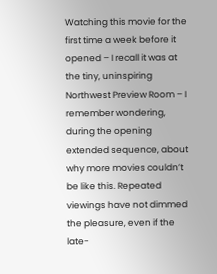Watching this movie for the first time a week before it opened – I recall it was at the tiny, uninspiring Northwest Preview Room – I remember wondering, during the opening extended sequence, about why more movies couldn’t be like this. Repeated viewings have not dimmed the pleasure, even if the late-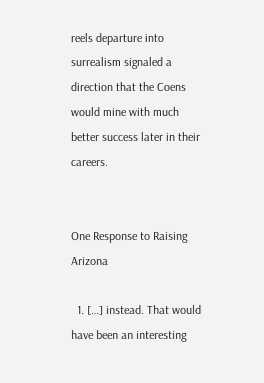reels departure into surrealism signaled a direction that the Coens would mine with much better success later in their careers.


One Response to Raising Arizona

  1. […] instead. That would have been an interesting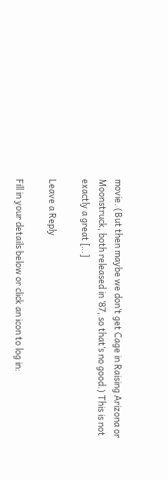movie. (But then maybe we don’t get Cage in Raising Arizona or Moonstruck, both released in ’87, so that’s no good.) This is not exactly a great […]

Leave a Reply

Fill in your details below or click an icon to log in: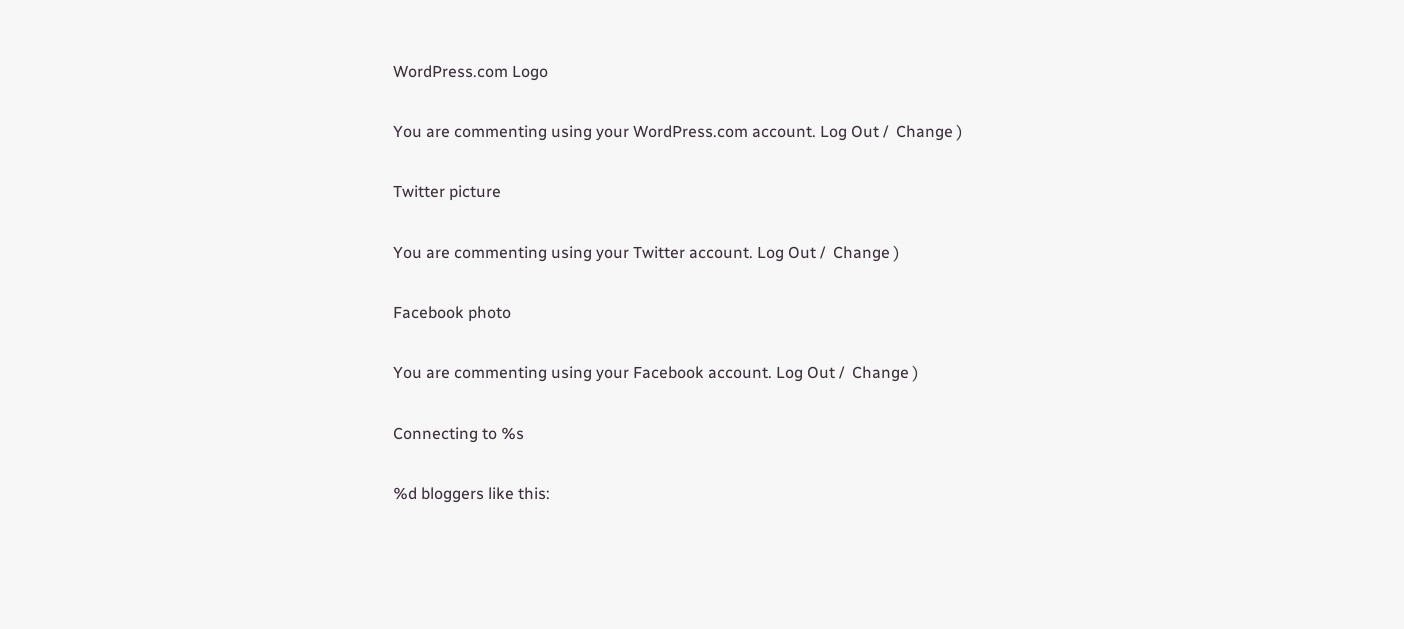WordPress.com Logo

You are commenting using your WordPress.com account. Log Out /  Change )

Twitter picture

You are commenting using your Twitter account. Log Out /  Change )

Facebook photo

You are commenting using your Facebook account. Log Out /  Change )

Connecting to %s

%d bloggers like this: